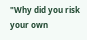"Why did you risk your own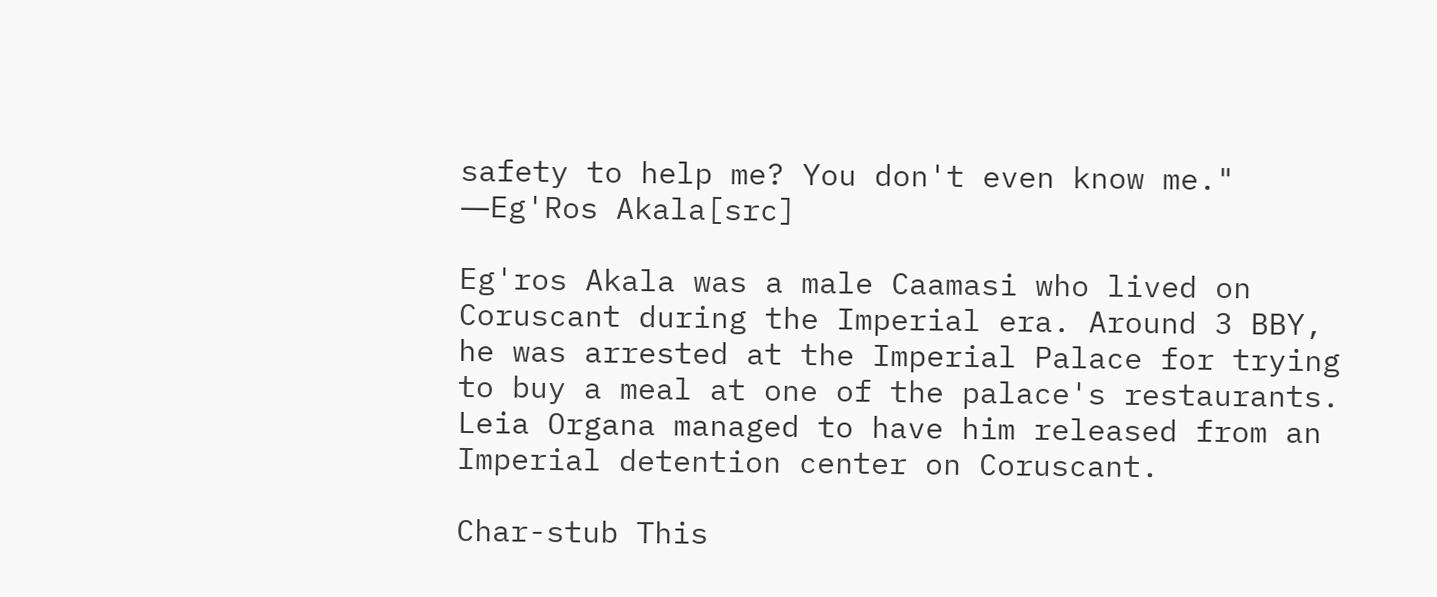safety to help me? You don't even know me."
―Eg'Ros Akala[src]

Eg'ros Akala was a male Caamasi who lived on Coruscant during the Imperial era. Around 3 BBY, he was arrested at the Imperial Palace for trying to buy a meal at one of the palace's restaurants. Leia Organa managed to have him released from an Imperial detention center on Coruscant.

Char-stub This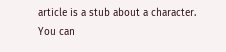article is a stub about a character. You can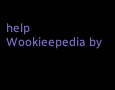help Wookieepedia by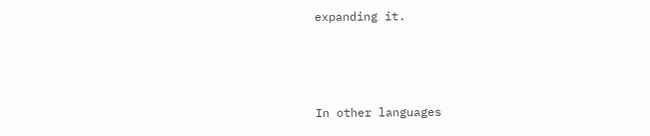expanding it.



In other languages